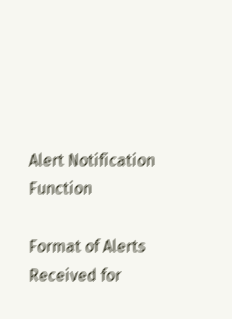Alert Notification Function

Format of Alerts Received for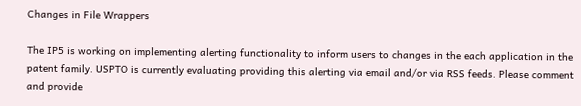Changes in File Wrappers

The IP5 is working on implementing alerting functionality to inform users to changes in the each application in the patent family. USPTO is currently evaluating providing this alerting via email and/or via RSS feeds. Please comment and provide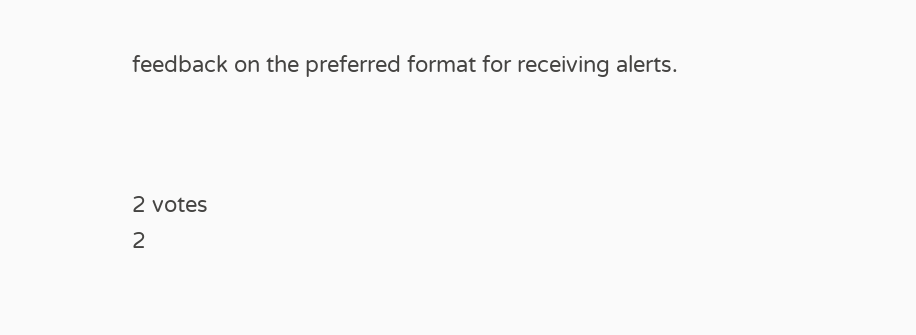feedback on the preferred format for receiving alerts.



2 votes
2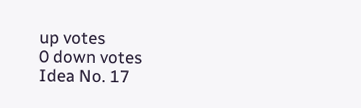up votes
0 down votes
Idea No. 17